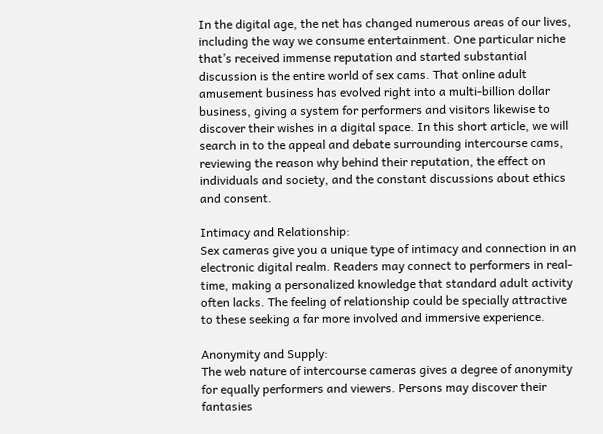In the digital age, the net has changed numerous areas of our lives, including the way we consume entertainment. One particular niche that’s received immense reputation and started substantial discussion is the entire world of sex cams. That online adult amusement business has evolved right into a multi-billion dollar business, giving a system for performers and visitors likewise to discover their wishes in a digital space. In this short article, we will search in to the appeal and debate surrounding intercourse cams, reviewing the reason why behind their reputation, the effect on individuals and society, and the constant discussions about ethics and consent.

Intimacy and Relationship:
Sex cameras give you a unique type of intimacy and connection in an electronic digital realm. Readers may connect to performers in real-time, making a personalized knowledge that standard adult activity often lacks. The feeling of relationship could be specially attractive to these seeking a far more involved and immersive experience.

Anonymity and Supply:
The web nature of intercourse cameras gives a degree of anonymity for equally performers and viewers. Persons may discover their fantasies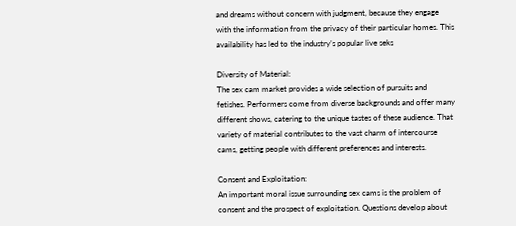and dreams without concern with judgment, because they engage with the information from the privacy of their particular homes. This availability has led to the industry’s popular live seks

Diversity of Material:
The sex cam market provides a wide selection of pursuits and fetishes. Performers come from diverse backgrounds and offer many different shows, catering to the unique tastes of these audience. That variety of material contributes to the vast charm of intercourse cams, getting people with different preferences and interests.

Consent and Exploitation:
An important moral issue surrounding sex cams is the problem of consent and the prospect of exploitation. Questions develop about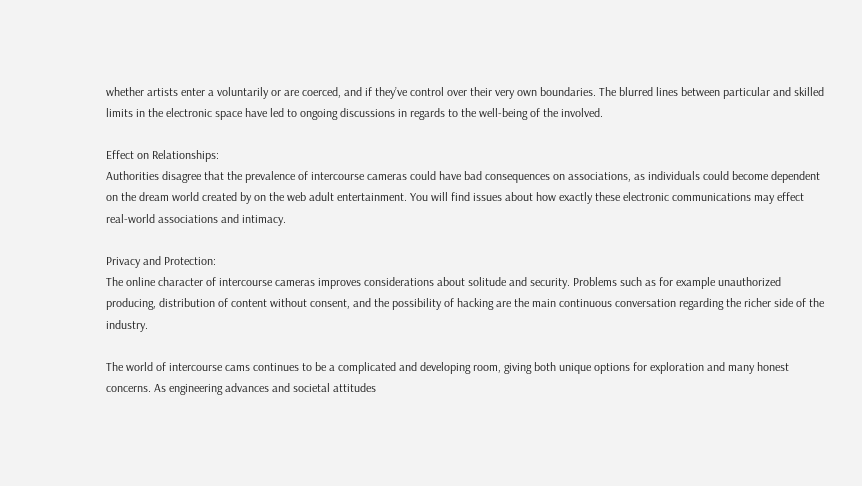whether artists enter a voluntarily or are coerced, and if they’ve control over their very own boundaries. The blurred lines between particular and skilled limits in the electronic space have led to ongoing discussions in regards to the well-being of the involved.

Effect on Relationships:
Authorities disagree that the prevalence of intercourse cameras could have bad consequences on associations, as individuals could become dependent on the dream world created by on the web adult entertainment. You will find issues about how exactly these electronic communications may effect real-world associations and intimacy.

Privacy and Protection:
The online character of intercourse cameras improves considerations about solitude and security. Problems such as for example unauthorized producing, distribution of content without consent, and the possibility of hacking are the main continuous conversation regarding the richer side of the industry.

The world of intercourse cams continues to be a complicated and developing room, giving both unique options for exploration and many honest concerns. As engineering advances and societal attitudes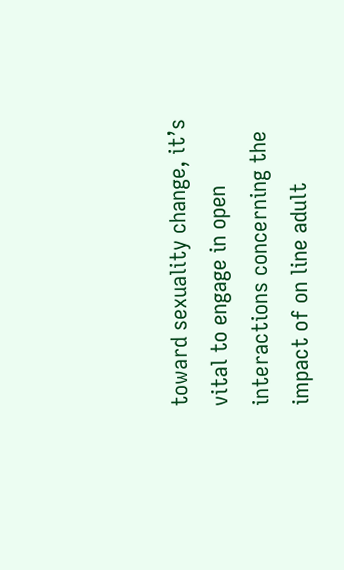toward sexuality change, it’s vital to engage in open interactions concerning the impact of on line adult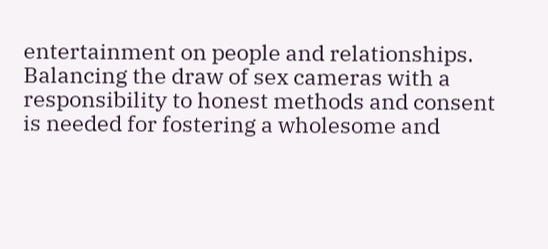entertainment on people and relationships. Balancing the draw of sex cameras with a responsibility to honest methods and consent is needed for fostering a wholesome and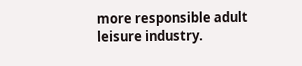more responsible adult leisure industry.